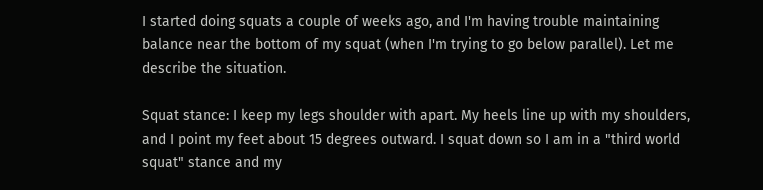I started doing squats a couple of weeks ago, and I'm having trouble maintaining balance near the bottom of my squat (when I'm trying to go below parallel). Let me describe the situation.

Squat stance: I keep my legs shoulder with apart. My heels line up with my shoulders, and I point my feet about 15 degrees outward. I squat down so I am in a "third world squat" stance and my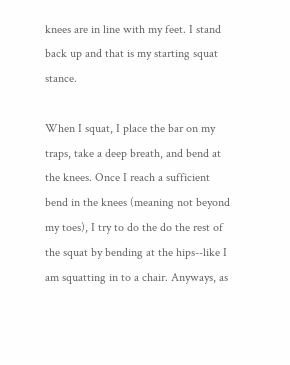knees are in line with my feet. I stand back up and that is my starting squat stance.

When I squat, I place the bar on my traps, take a deep breath, and bend at the knees. Once I reach a sufficient bend in the knees (meaning not beyond my toes), I try to do the do the rest of the squat by bending at the hips--like I am squatting in to a chair. Anyways, as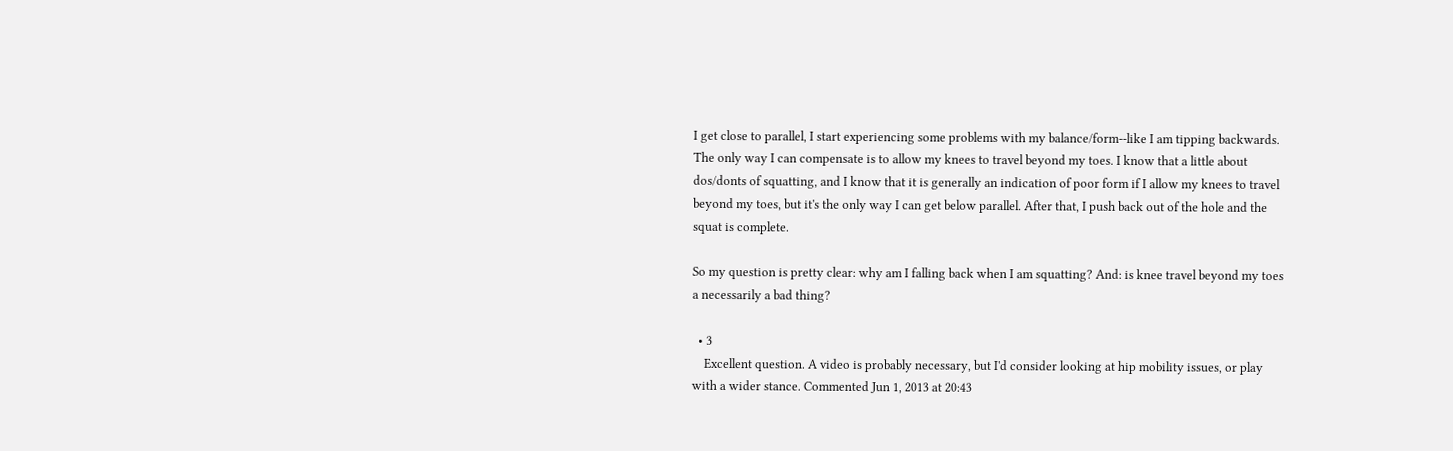I get close to parallel, I start experiencing some problems with my balance/form--like I am tipping backwards. The only way I can compensate is to allow my knees to travel beyond my toes. I know that a little about dos/donts of squatting, and I know that it is generally an indication of poor form if I allow my knees to travel beyond my toes, but it's the only way I can get below parallel. After that, I push back out of the hole and the squat is complete.

So my question is pretty clear: why am I falling back when I am squatting? And: is knee travel beyond my toes a necessarily a bad thing?

  • 3
    Excellent question. A video is probably necessary, but I'd consider looking at hip mobility issues, or play with a wider stance. Commented Jun 1, 2013 at 20:43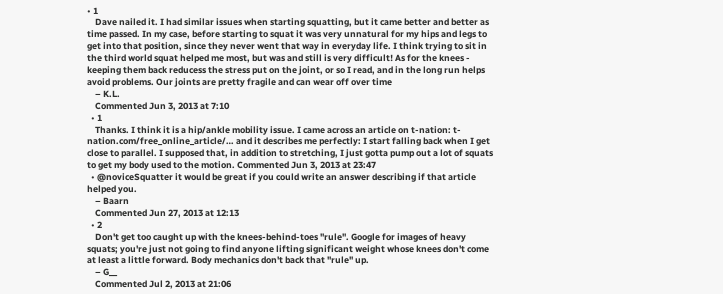• 1
    Dave nailed it. I had similar issues when starting squatting, but it came better and better as time passed. In my case, before starting to squat it was very unnatural for my hips and legs to get into that position, since they never went that way in everyday life. I think trying to sit in the third world squat helped me most, but was and still is very difficult! As for the knees - keeping them back reducess the stress put on the joint, or so I read, and in the long run helps avoid problems. Our joints are pretty fragile and can wear off over time
    – K.L.
    Commented Jun 3, 2013 at 7:10
  • 1
    Thanks. I think it is a hip/ankle mobility issue. I came across an article on t-nation: t-nation.com/free_online_article/… and it describes me perfectly: I start falling back when I get close to parallel. I supposed that, in addition to stretching, I just gotta pump out a lot of squats to get my body used to the motion. Commented Jun 3, 2013 at 23:47
  • @noviceSquatter it would be great if you could write an answer describing if that article helped you.
    – Baarn
    Commented Jun 27, 2013 at 12:13
  • 2
    Don't get too caught up with the knees-behind-toes "rule". Google for images of heavy squats; you're just not going to find anyone lifting significant weight whose knees don't come at least a little forward. Body mechanics don't back that "rule" up.
    – G__
    Commented Jul 2, 2013 at 21:06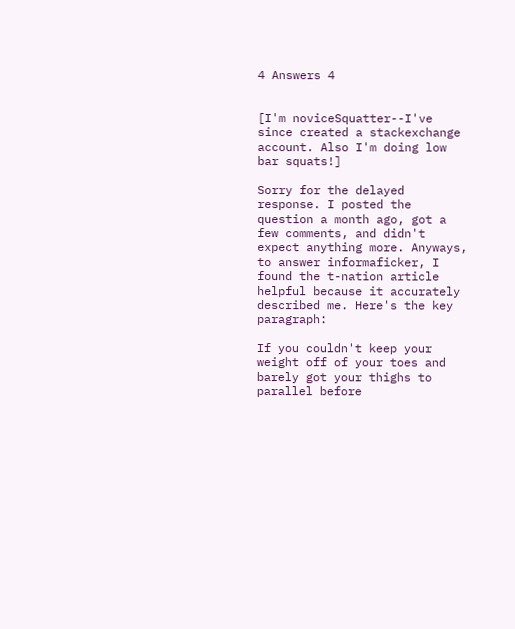4 Answers 4


[I'm noviceSquatter--I've since created a stackexchange account. Also I'm doing low bar squats!]

Sorry for the delayed response. I posted the question a month ago, got a few comments, and didn't expect anything more. Anyways, to answer informaficker, I found the t-nation article helpful because it accurately described me. Here's the key paragraph:

If you couldn't keep your weight off of your toes and barely got your thighs to parallel before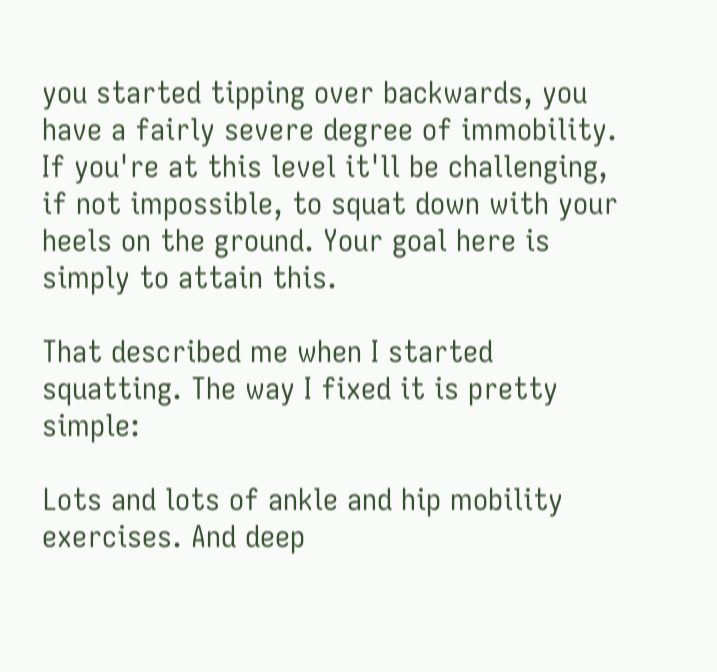you started tipping over backwards, you have a fairly severe degree of immobility. If you're at this level it'll be challenging, if not impossible, to squat down with your heels on the ground. Your goal here is simply to attain this.

That described me when I started squatting. The way I fixed it is pretty simple:

Lots and lots of ankle and hip mobility exercises. And deep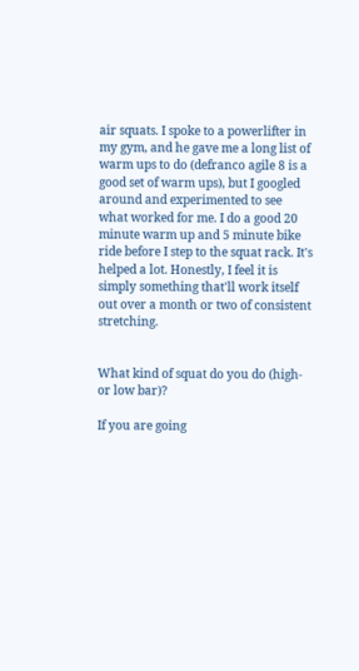air squats. I spoke to a powerlifter in my gym, and he gave me a long list of warm ups to do (defranco agile 8 is a good set of warm ups), but I googled around and experimented to see what worked for me. I do a good 20 minute warm up and 5 minute bike ride before I step to the squat rack. It's helped a lot. Honestly, I feel it is simply something that'll work itself out over a month or two of consistent stretching.


What kind of squat do you do (high- or low bar)?

If you are going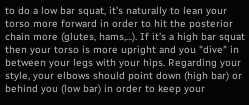to do a low bar squat, it's naturally to lean your torso more forward in order to hit the posterior chain more (glutes, hams,...). If it's a high bar squat then your torso is more upright and you "dive" in between your legs with your hips. Regarding your style, your elbows should point down (high bar) or behind you (low bar) in order to keep your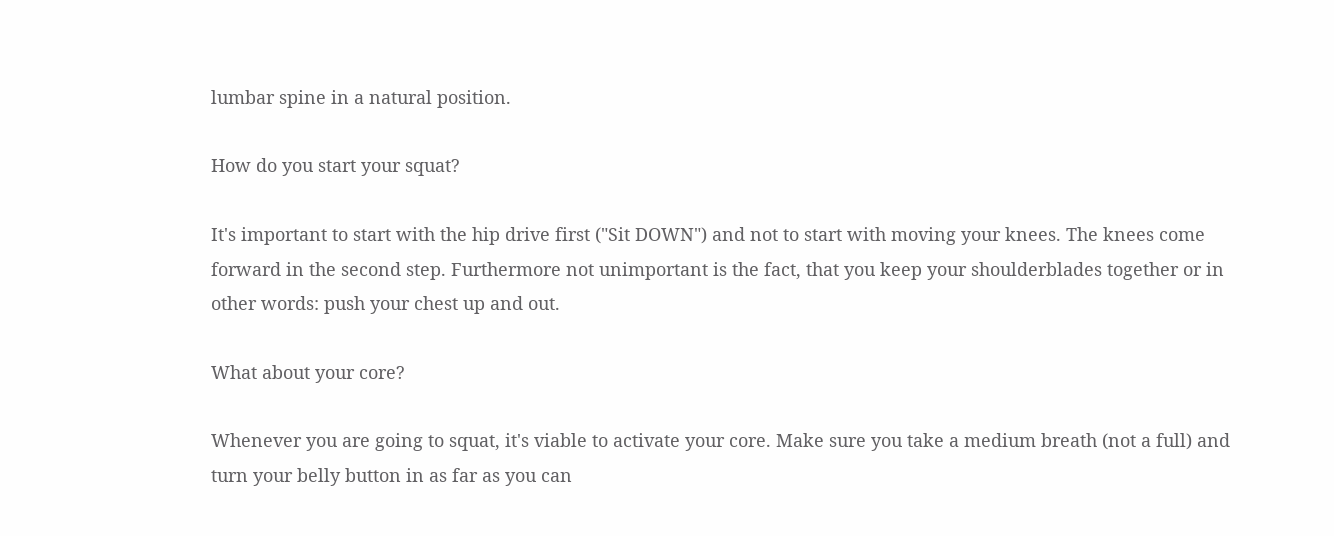lumbar spine in a natural position.

How do you start your squat?

It's important to start with the hip drive first ("Sit DOWN") and not to start with moving your knees. The knees come forward in the second step. Furthermore not unimportant is the fact, that you keep your shoulderblades together or in other words: push your chest up and out.

What about your core?

Whenever you are going to squat, it's viable to activate your core. Make sure you take a medium breath (not a full) and turn your belly button in as far as you can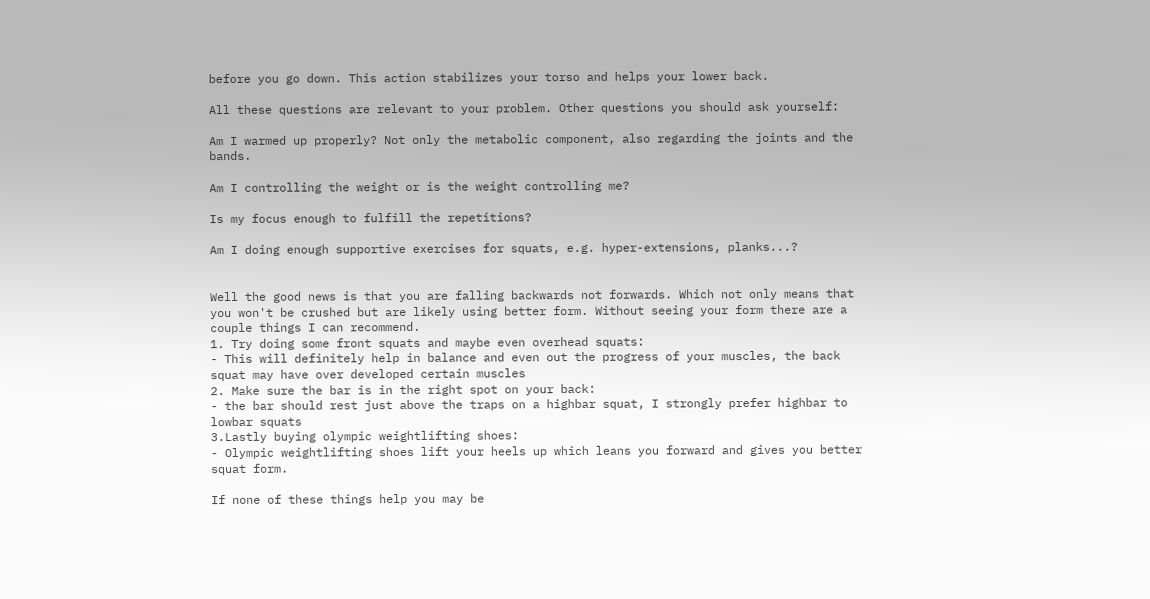before you go down. This action stabilizes your torso and helps your lower back.

All these questions are relevant to your problem. Other questions you should ask yourself:

Am I warmed up properly? Not only the metabolic component, also regarding the joints and the bands.

Am I controlling the weight or is the weight controlling me?

Is my focus enough to fulfill the repetitions?

Am I doing enough supportive exercises for squats, e.g. hyper-extensions, planks...?


Well the good news is that you are falling backwards not forwards. Which not only means that you won't be crushed but are likely using better form. Without seeing your form there are a couple things I can recommend.
1. Try doing some front squats and maybe even overhead squats:
- This will definitely help in balance and even out the progress of your muscles, the back squat may have over developed certain muscles
2. Make sure the bar is in the right spot on your back:
- the bar should rest just above the traps on a highbar squat, I strongly prefer highbar to lowbar squats
3.Lastly buying olympic weightlifting shoes:
- Olympic weightlifting shoes lift your heels up which leans you forward and gives you better squat form.

If none of these things help you may be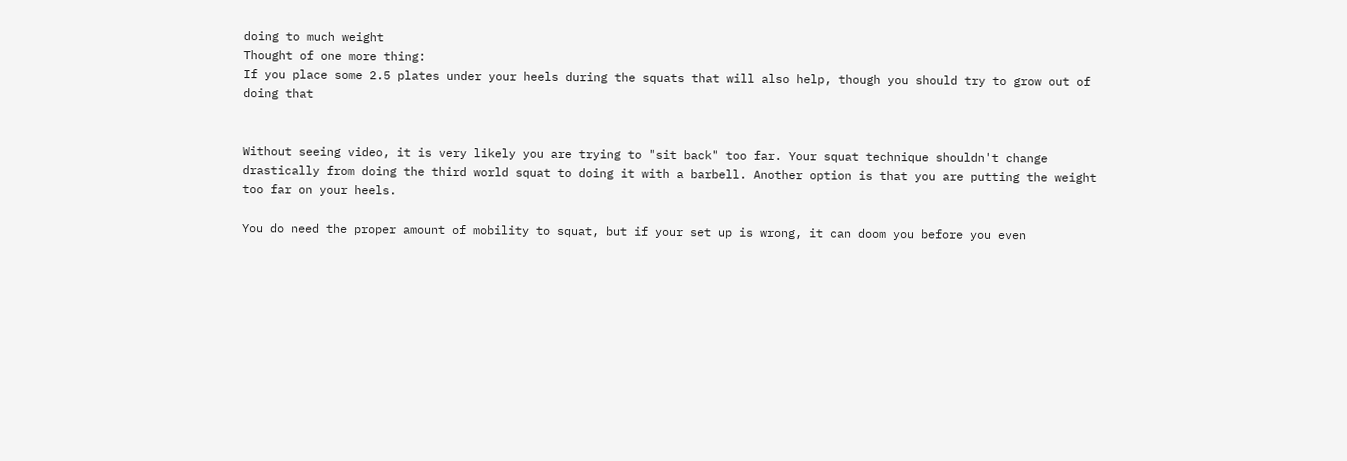doing to much weight
Thought of one more thing:
If you place some 2.5 plates under your heels during the squats that will also help, though you should try to grow out of doing that


Without seeing video, it is very likely you are trying to "sit back" too far. Your squat technique shouldn't change drastically from doing the third world squat to doing it with a barbell. Another option is that you are putting the weight too far on your heels.

You do need the proper amount of mobility to squat, but if your set up is wrong, it can doom you before you even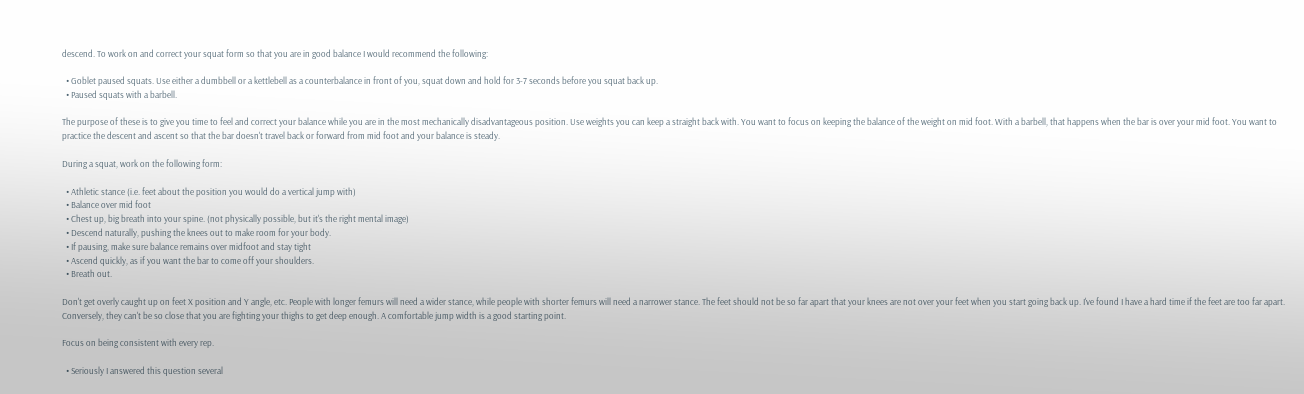descend. To work on and correct your squat form so that you are in good balance I would recommend the following:

  • Goblet paused squats. Use either a dumbbell or a kettlebell as a counterbalance in front of you, squat down and hold for 3-7 seconds before you squat back up.
  • Paused squats with a barbell.

The purpose of these is to give you time to feel and correct your balance while you are in the most mechanically disadvantageous position. Use weights you can keep a straight back with. You want to focus on keeping the balance of the weight on mid foot. With a barbell, that happens when the bar is over your mid foot. You want to practice the descent and ascent so that the bar doesn't travel back or forward from mid foot and your balance is steady.

During a squat, work on the following form:

  • Athletic stance (i.e. feet about the position you would do a vertical jump with)
  • Balance over mid foot
  • Chest up, big breath into your spine. (not physically possible, but it's the right mental image)
  • Descend naturally, pushing the knees out to make room for your body.
  • If pausing, make sure balance remains over midfoot and stay tight
  • Ascend quickly, as if you want the bar to come off your shoulders.
  • Breath out.

Don't get overly caught up on feet X position and Y angle, etc. People with longer femurs will need a wider stance, while people with shorter femurs will need a narrower stance. The feet should not be so far apart that your knees are not over your feet when you start going back up. I've found I have a hard time if the feet are too far apart. Conversely, they can't be so close that you are fighting your thighs to get deep enough. A comfortable jump width is a good starting point.

Focus on being consistent with every rep.

  • Seriously I answered this question several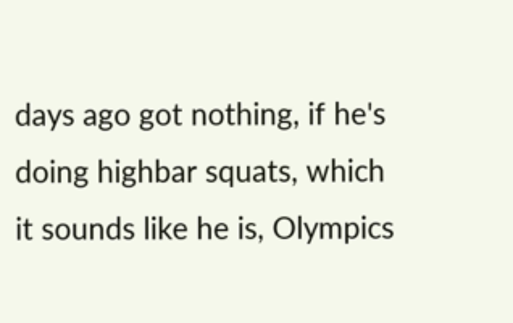days ago got nothing, if he's doing highbar squats, which it sounds like he is, Olympics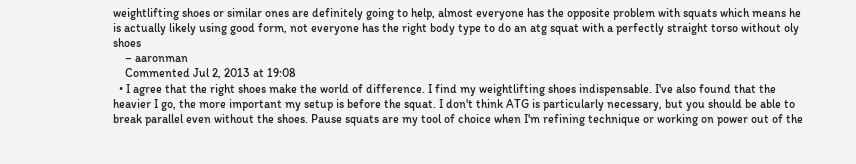weightlifting shoes or similar ones are definitely going to help, almost everyone has the opposite problem with squats which means he is actually likely using good form, not everyone has the right body type to do an atg squat with a perfectly straight torso without oly shoes
    – aaronman
    Commented Jul 2, 2013 at 19:08
  • I agree that the right shoes make the world of difference. I find my weightlifting shoes indispensable. I've also found that the heavier I go, the more important my setup is before the squat. I don't think ATG is particularly necessary, but you should be able to break parallel even without the shoes. Pause squats are my tool of choice when I'm refining technique or working on power out of the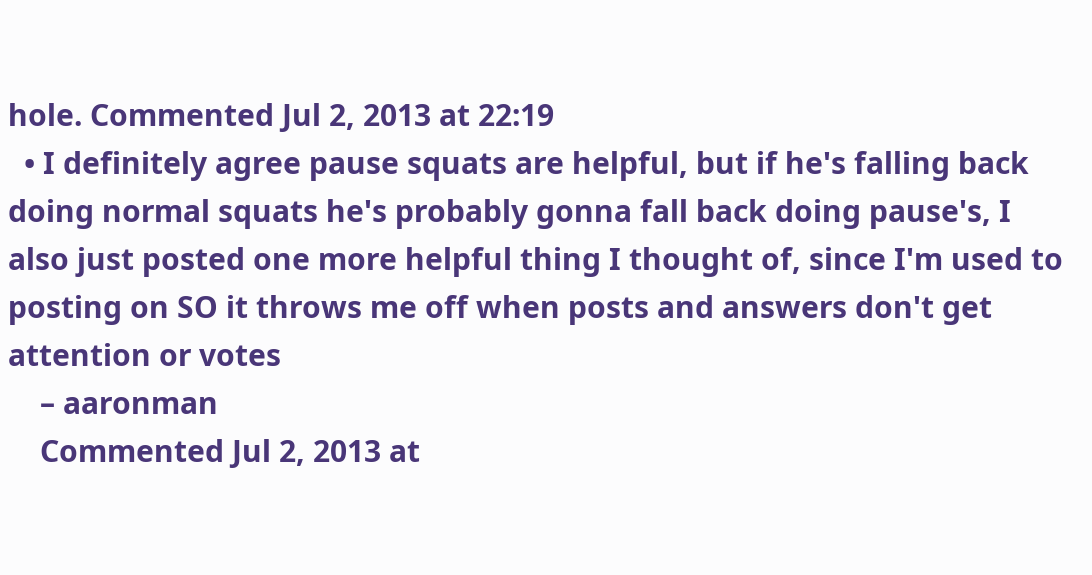hole. Commented Jul 2, 2013 at 22:19
  • I definitely agree pause squats are helpful, but if he's falling back doing normal squats he's probably gonna fall back doing pause's, I also just posted one more helpful thing I thought of, since I'm used to posting on SO it throws me off when posts and answers don't get attention or votes
    – aaronman
    Commented Jul 2, 2013 at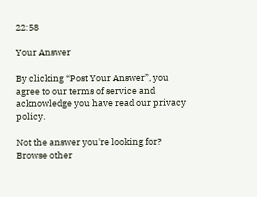22:58

Your Answer

By clicking “Post Your Answer”, you agree to our terms of service and acknowledge you have read our privacy policy.

Not the answer you're looking for? Browse other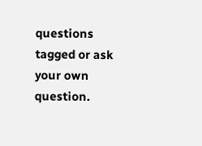questions tagged or ask your own question.